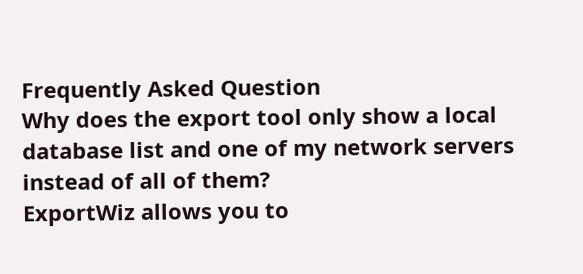Frequently Asked Question
Why does the export tool only show a local database list and one of my network servers instead of all of them?
ExportWiz allows you to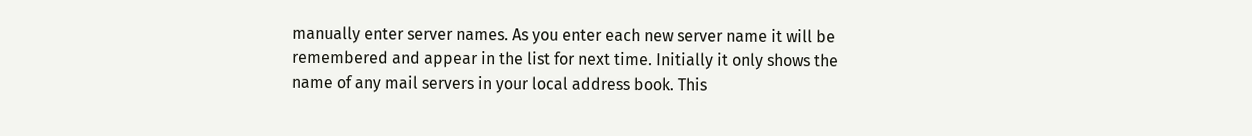manually enter server names. As you enter each new server name it will be remembered and appear in the list for next time. Initially it only shows the name of any mail servers in your local address book. This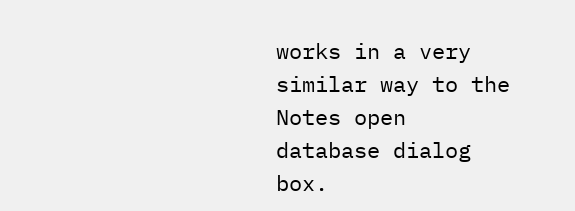works in a very similar way to the Notes open database dialog box.